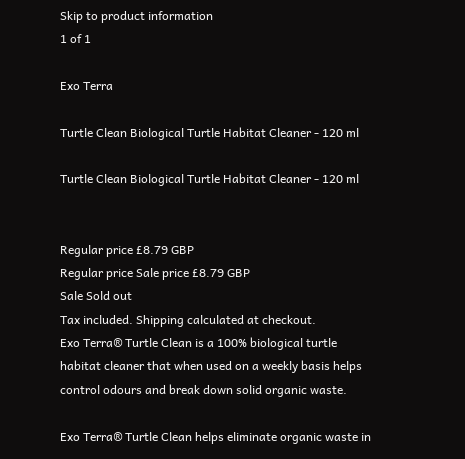Skip to product information
1 of 1

Exo Terra

Turtle Clean Biological Turtle Habitat Cleaner - 120 ml

Turtle Clean Biological Turtle Habitat Cleaner - 120 ml


Regular price £8.79 GBP
Regular price Sale price £8.79 GBP
Sale Sold out
Tax included. Shipping calculated at checkout.
Exo Terra® Turtle Clean is a 100% biological turtle habitat cleaner that when used on a weekly basis helps control odours and break down solid organic waste.

Exo Terra® Turtle Clean helps eliminate organic waste in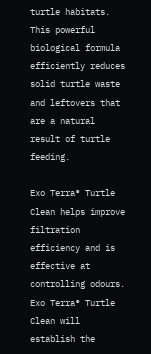turtle habitats. This powerful biological formula efficiently reduces solid turtle waste and leftovers that are a natural result of turtle feeding.

Exo Terra® Turtle Clean helps improve filtration efficiency and is effective at controlling odours. Exo Terra® Turtle Clean will establish the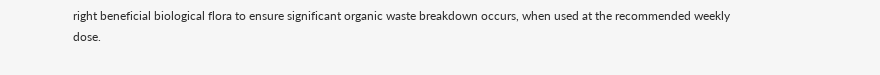right beneficial biological flora to ensure significant organic waste breakdown occurs, when used at the recommended weekly dose.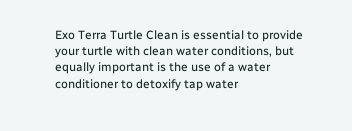Exo Terra Turtle Clean is essential to provide your turtle with clean water conditions, but equally important is the use of a water conditioner to detoxify tap water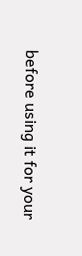before using it for your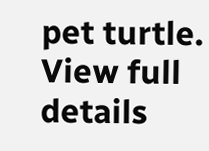pet turtle.
View full details